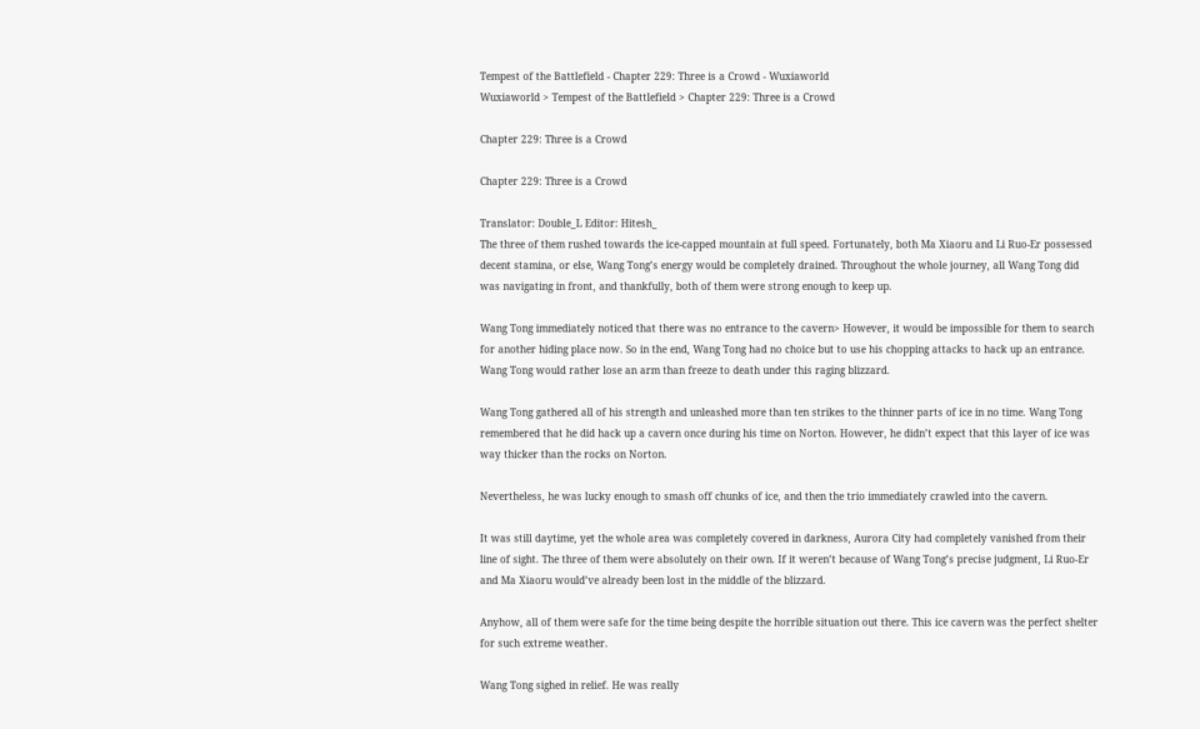Tempest of the Battlefield - Chapter 229: Three is a Crowd - Wuxiaworld
Wuxiaworld > Tempest of the Battlefield > Chapter 229: Three is a Crowd

Chapter 229: Three is a Crowd

Chapter 229: Three is a Crowd

Translator: Double_L Editor: Hitesh_
The three of them rushed towards the ice-capped mountain at full speed. Fortunately, both Ma Xiaoru and Li Ruo-Er possessed decent stamina, or else, Wang Tong’s energy would be completely drained. Throughout the whole journey, all Wang Tong did was navigating in front, and thankfully, both of them were strong enough to keep up.

Wang Tong immediately noticed that there was no entrance to the cavern> However, it would be impossible for them to search for another hiding place now. So in the end, Wang Tong had no choice but to use his chopping attacks to hack up an entrance. Wang Tong would rather lose an arm than freeze to death under this raging blizzard.

Wang Tong gathered all of his strength and unleashed more than ten strikes to the thinner parts of ice in no time. Wang Tong remembered that he did hack up a cavern once during his time on Norton. However, he didn’t expect that this layer of ice was way thicker than the rocks on Norton.

Nevertheless, he was lucky enough to smash off chunks of ice, and then the trio immediately crawled into the cavern.

It was still daytime, yet the whole area was completely covered in darkness, Aurora City had completely vanished from their line of sight. The three of them were absolutely on their own. If it weren’t because of Wang Tong’s precise judgment, Li Ruo-Er and Ma Xiaoru would’ve already been lost in the middle of the blizzard.

Anyhow, all of them were safe for the time being despite the horrible situation out there. This ice cavern was the perfect shelter for such extreme weather.

Wang Tong sighed in relief. He was really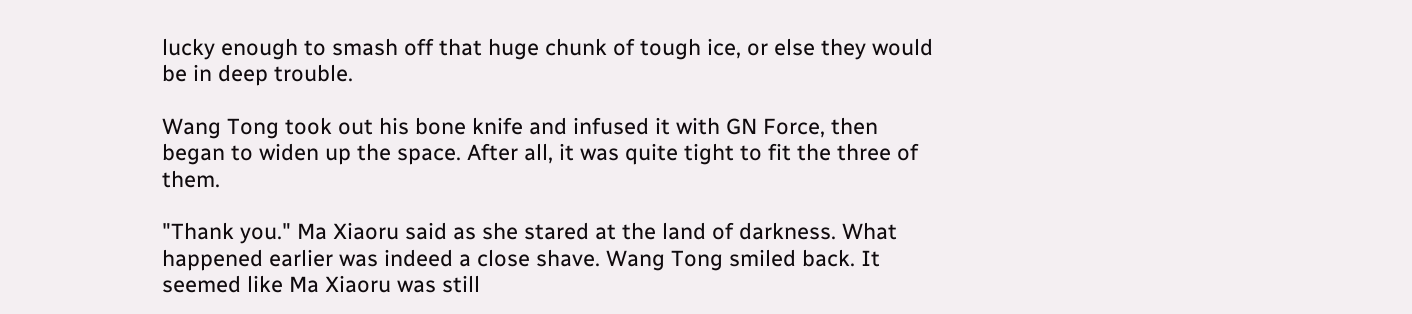lucky enough to smash off that huge chunk of tough ice, or else they would be in deep trouble.

Wang Tong took out his bone knife and infused it with GN Force, then began to widen up the space. After all, it was quite tight to fit the three of them.

"Thank you." Ma Xiaoru said as she stared at the land of darkness. What happened earlier was indeed a close shave. Wang Tong smiled back. It seemed like Ma Xiaoru was still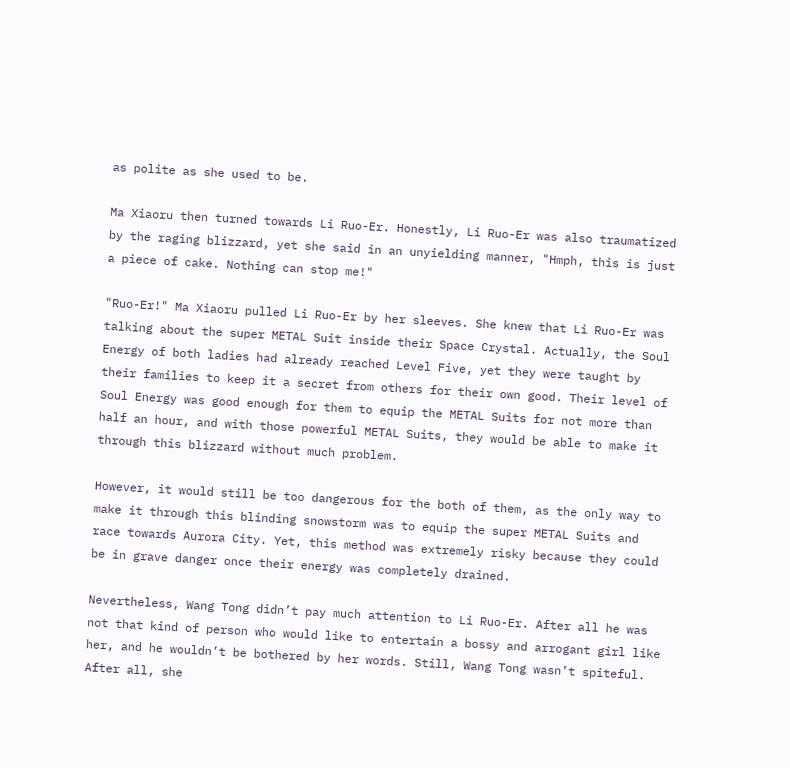as polite as she used to be.

Ma Xiaoru then turned towards Li Ruo-Er. Honestly, Li Ruo-Er was also traumatized by the raging blizzard, yet she said in an unyielding manner, "Hmph, this is just a piece of cake. Nothing can stop me!"

"Ruo-Er!" Ma Xiaoru pulled Li Ruo-Er by her sleeves. She knew that Li Ruo-Er was talking about the super METAL Suit inside their Space Crystal. Actually, the Soul Energy of both ladies had already reached Level Five, yet they were taught by their families to keep it a secret from others for their own good. Their level of Soul Energy was good enough for them to equip the METAL Suits for not more than half an hour, and with those powerful METAL Suits, they would be able to make it through this blizzard without much problem.

However, it would still be too dangerous for the both of them, as the only way to make it through this blinding snowstorm was to equip the super METAL Suits and race towards Aurora City. Yet, this method was extremely risky because they could be in grave danger once their energy was completely drained.

Nevertheless, Wang Tong didn’t pay much attention to Li Ruo-Er. After all he was not that kind of person who would like to entertain a bossy and arrogant girl like her, and he wouldn’t be bothered by her words. Still, Wang Tong wasn’t spiteful. After all, she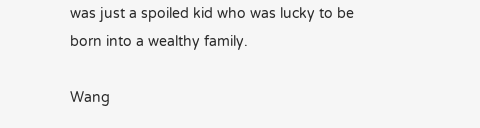was just a spoiled kid who was lucky to be born into a wealthy family.

Wang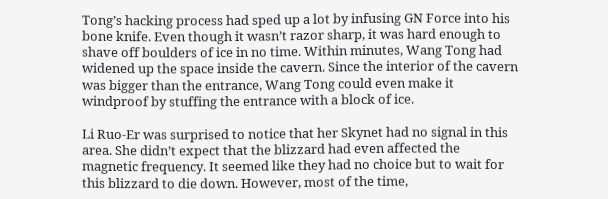Tong’s hacking process had sped up a lot by infusing GN Force into his bone knife. Even though it wasn’t razor sharp, it was hard enough to shave off boulders of ice in no time. Within minutes, Wang Tong had widened up the space inside the cavern. Since the interior of the cavern was bigger than the entrance, Wang Tong could even make it windproof by stuffing the entrance with a block of ice.

Li Ruo-Er was surprised to notice that her Skynet had no signal in this area. She didn’t expect that the blizzard had even affected the magnetic frequency. It seemed like they had no choice but to wait for this blizzard to die down. However, most of the time,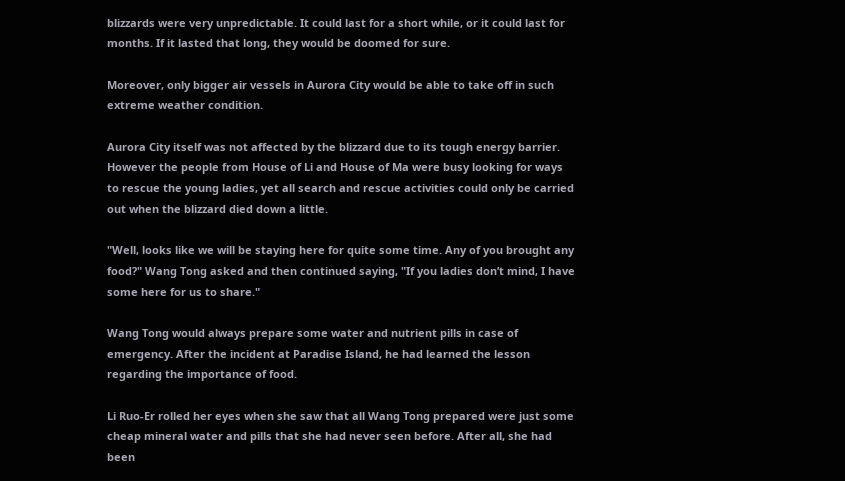blizzards were very unpredictable. It could last for a short while, or it could last for months. If it lasted that long, they would be doomed for sure.

Moreover, only bigger air vessels in Aurora City would be able to take off in such extreme weather condition.

Aurora City itself was not affected by the blizzard due to its tough energy barrier. However the people from House of Li and House of Ma were busy looking for ways to rescue the young ladies, yet all search and rescue activities could only be carried out when the blizzard died down a little.

"Well, looks like we will be staying here for quite some time. Any of you brought any food?" Wang Tong asked and then continued saying, "If you ladies don’t mind, I have some here for us to share."

Wang Tong would always prepare some water and nutrient pills in case of emergency. After the incident at Paradise Island, he had learned the lesson regarding the importance of food.

Li Ruo-Er rolled her eyes when she saw that all Wang Tong prepared were just some cheap mineral water and pills that she had never seen before. After all, she had been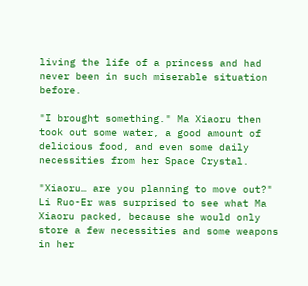living the life of a princess and had never been in such miserable situation before.

"I brought something." Ma Xiaoru then took out some water, a good amount of delicious food, and even some daily necessities from her Space Crystal.

"Xiaoru… are you planning to move out?" Li Ruo-Er was surprised to see what Ma Xiaoru packed, because she would only store a few necessities and some weapons in her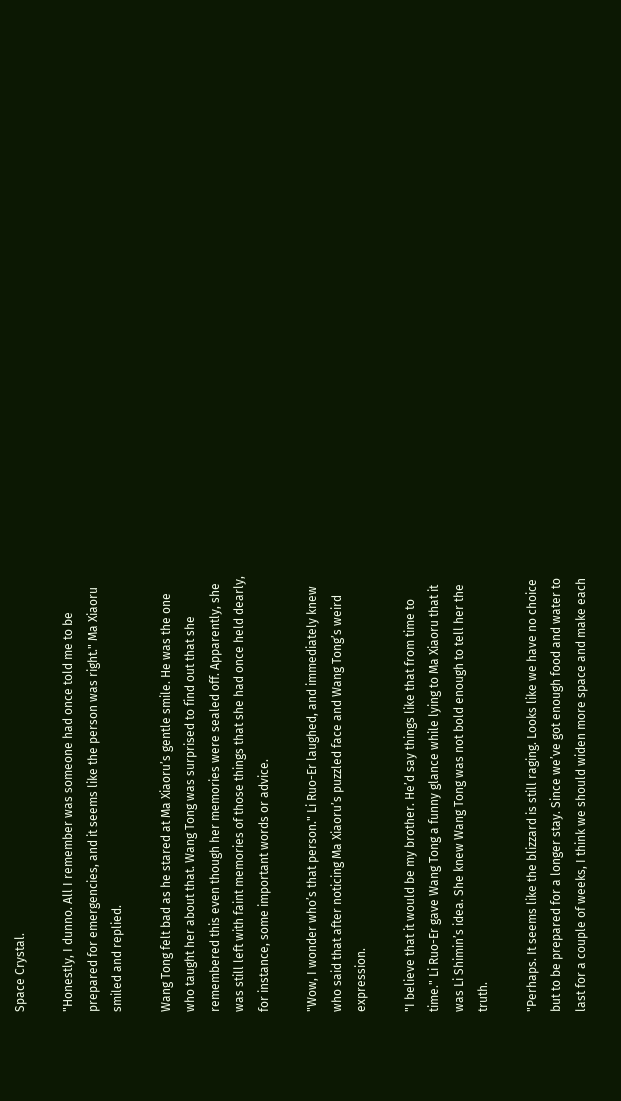Space Crystal.

"Honestly, I dunno. All I remember was someone had once told me to be prepared for emergencies, and it seems like the person was right." Ma Xiaoru smiled and replied.

Wang Tong felt bad as he stared at Ma Xiaoru’s gentle smile. He was the one who taught her about that. Wang Tong was surprised to find out that she remembered this even though her memories were sealed off. Apparently, she was still left with faint memories of those things that she had once held dearly, for instance, some important words or advice.

"Wow, I wonder who’s that person." Li Ruo-Er laughed, and immediately knew who said that after noticing Ma Xiaoru’s puzzled face and Wang Tong’s weird expression.

"I believe that it would be my brother. He’d say things like that from time to time." Li Ruo-Er gave Wang Tong a funny glance while lying to Ma Xiaoru that it was Li Shimin’s idea. She knew Wang Tong was not bold enough to tell her the truth.

"Perhaps. It seems like the blizzard is still raging. Looks like we have no choice but to be prepared for a longer stay. Since we’ve got enough food and water to last for a couple of weeks, I think we should widen more space and make each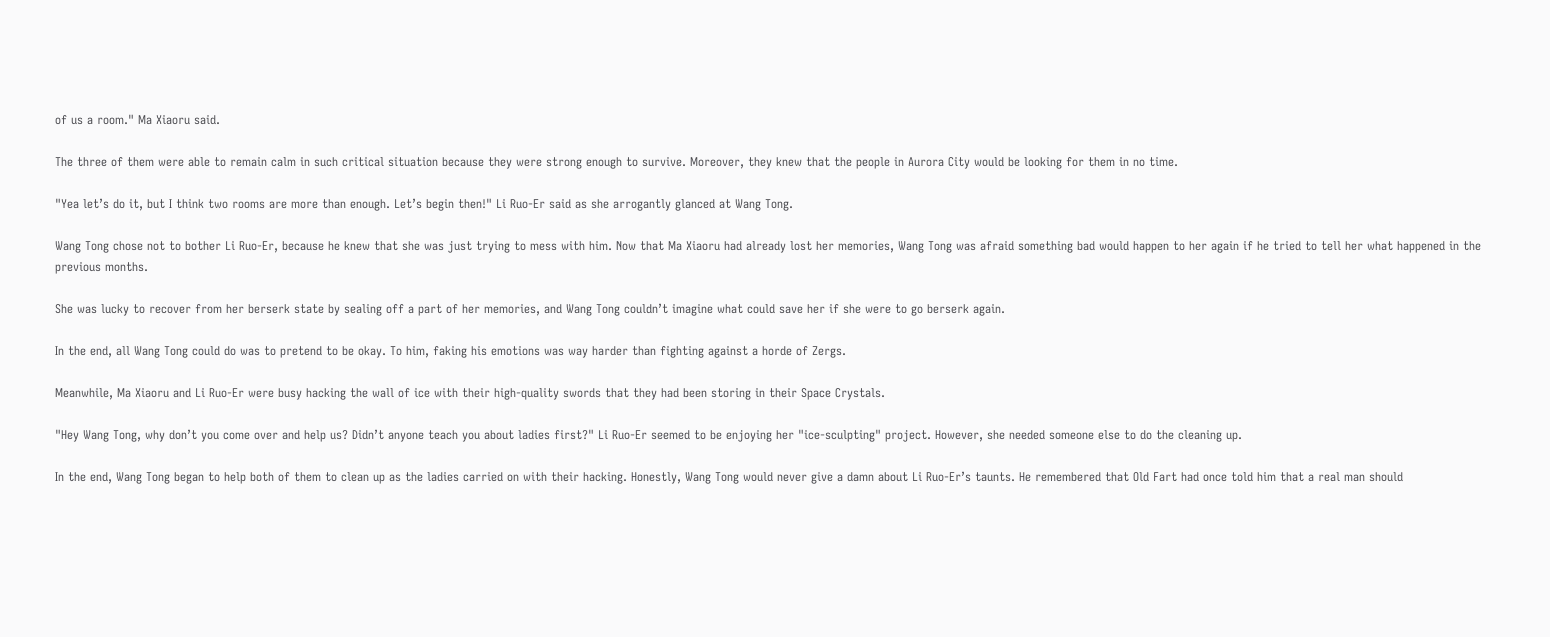of us a room." Ma Xiaoru said.

The three of them were able to remain calm in such critical situation because they were strong enough to survive. Moreover, they knew that the people in Aurora City would be looking for them in no time.

"Yea let’s do it, but I think two rooms are more than enough. Let’s begin then!" Li Ruo-Er said as she arrogantly glanced at Wang Tong.

Wang Tong chose not to bother Li Ruo-Er, because he knew that she was just trying to mess with him. Now that Ma Xiaoru had already lost her memories, Wang Tong was afraid something bad would happen to her again if he tried to tell her what happened in the previous months.

She was lucky to recover from her berserk state by sealing off a part of her memories, and Wang Tong couldn’t imagine what could save her if she were to go berserk again.

In the end, all Wang Tong could do was to pretend to be okay. To him, faking his emotions was way harder than fighting against a horde of Zergs.

Meanwhile, Ma Xiaoru and Li Ruo-Er were busy hacking the wall of ice with their high-quality swords that they had been storing in their Space Crystals.

"Hey Wang Tong, why don’t you come over and help us? Didn’t anyone teach you about ladies first?" Li Ruo-Er seemed to be enjoying her "ice-sculpting" project. However, she needed someone else to do the cleaning up.

In the end, Wang Tong began to help both of them to clean up as the ladies carried on with their hacking. Honestly, Wang Tong would never give a damn about Li Ruo-Er’s taunts. He remembered that Old Fart had once told him that a real man should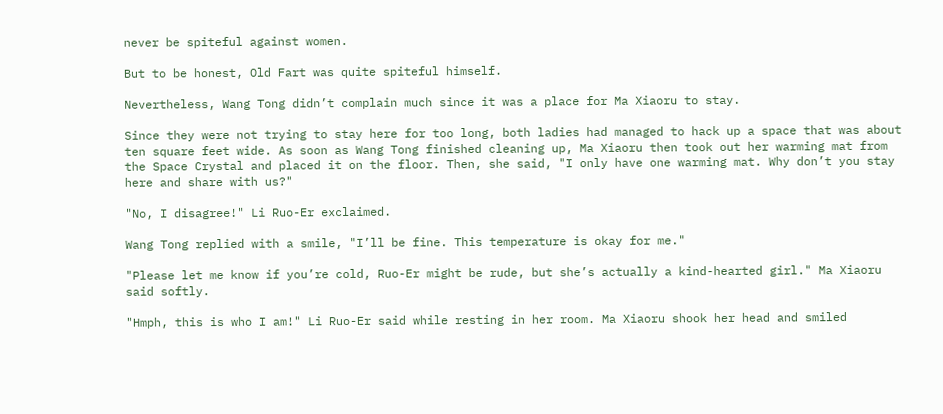never be spiteful against women.

But to be honest, Old Fart was quite spiteful himself.

Nevertheless, Wang Tong didn’t complain much since it was a place for Ma Xiaoru to stay.

Since they were not trying to stay here for too long, both ladies had managed to hack up a space that was about ten square feet wide. As soon as Wang Tong finished cleaning up, Ma Xiaoru then took out her warming mat from the Space Crystal and placed it on the floor. Then, she said, "I only have one warming mat. Why don’t you stay here and share with us?"

"No, I disagree!" Li Ruo-Er exclaimed.

Wang Tong replied with a smile, "I’ll be fine. This temperature is okay for me."

"Please let me know if you’re cold, Ruo-Er might be rude, but she’s actually a kind-hearted girl." Ma Xiaoru said softly.

"Hmph, this is who I am!" Li Ruo-Er said while resting in her room. Ma Xiaoru shook her head and smiled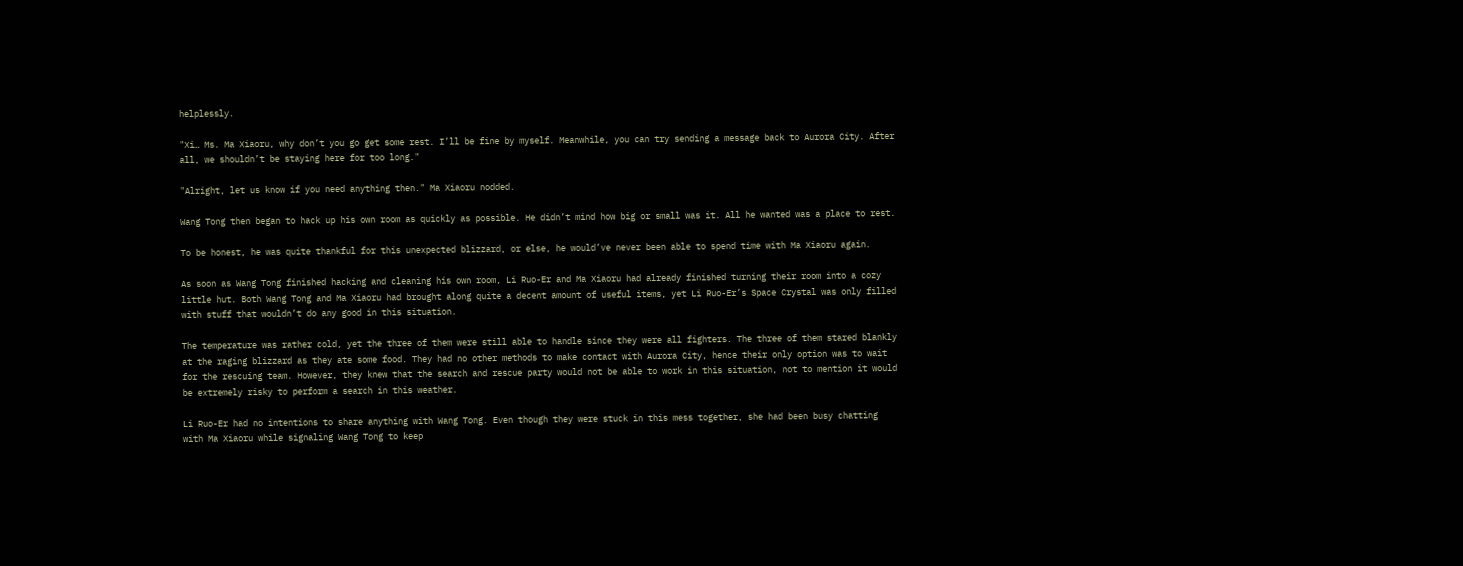helplessly.

"Xi… Ms. Ma Xiaoru, why don’t you go get some rest. I’ll be fine by myself. Meanwhile, you can try sending a message back to Aurora City. After all, we shouldn’t be staying here for too long."

"Alright, let us know if you need anything then." Ma Xiaoru nodded.

Wang Tong then began to hack up his own room as quickly as possible. He didn’t mind how big or small was it. All he wanted was a place to rest.

To be honest, he was quite thankful for this unexpected blizzard, or else, he would’ve never been able to spend time with Ma Xiaoru again.

As soon as Wang Tong finished hacking and cleaning his own room, Li Ruo-Er and Ma Xiaoru had already finished turning their room into a cozy little hut. Both Wang Tong and Ma Xiaoru had brought along quite a decent amount of useful items, yet Li Ruo-Er’s Space Crystal was only filled with stuff that wouldn’t do any good in this situation.

The temperature was rather cold, yet the three of them were still able to handle since they were all fighters. The three of them stared blankly at the raging blizzard as they ate some food. They had no other methods to make contact with Aurora City, hence their only option was to wait for the rescuing team. However, they knew that the search and rescue party would not be able to work in this situation, not to mention it would be extremely risky to perform a search in this weather.

Li Ruo-Er had no intentions to share anything with Wang Tong. Even though they were stuck in this mess together, she had been busy chatting with Ma Xiaoru while signaling Wang Tong to keep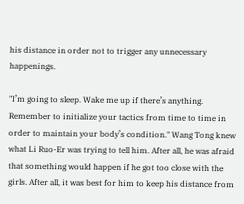his distance in order not to trigger any unnecessary happenings.

"I’m going to sleep. Wake me up if there’s anything. Remember to initialize your tactics from time to time in order to maintain your body’s condition." Wang Tong knew what Li Ruo-Er was trying to tell him. After all, he was afraid that something would happen if he got too close with the girls. After all, it was best for him to keep his distance from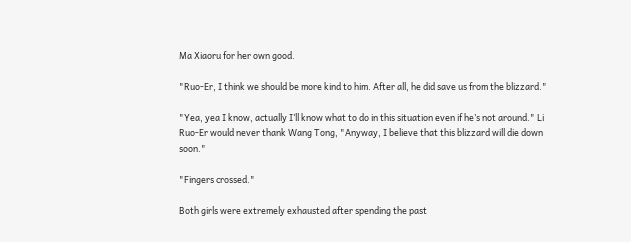Ma Xiaoru for her own good.

"Ruo-Er, I think we should be more kind to him. After all, he did save us from the blizzard."

"Yea, yea I know, actually I’ll know what to do in this situation even if he’s not around." Li Ruo-Er would never thank Wang Tong, "Anyway, I believe that this blizzard will die down soon."

"Fingers crossed."

Both girls were extremely exhausted after spending the past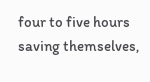four to five hours saving themselves,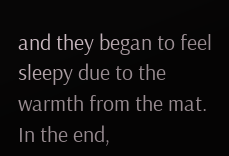and they began to feel sleepy due to the warmth from the mat. In the end,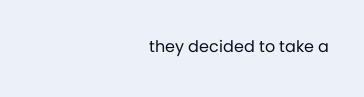they decided to take a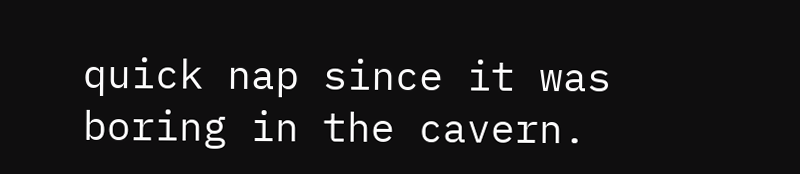quick nap since it was boring in the cavern.